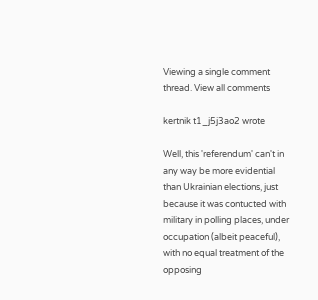Viewing a single comment thread. View all comments

kertnik t1_j5j3ao2 wrote

Well, this 'referendum' can't in any way be more evidential than Ukrainian elections, just because it was contucted with military in polling places, under occupation (albeit peaceful), with no equal treatment of the opposing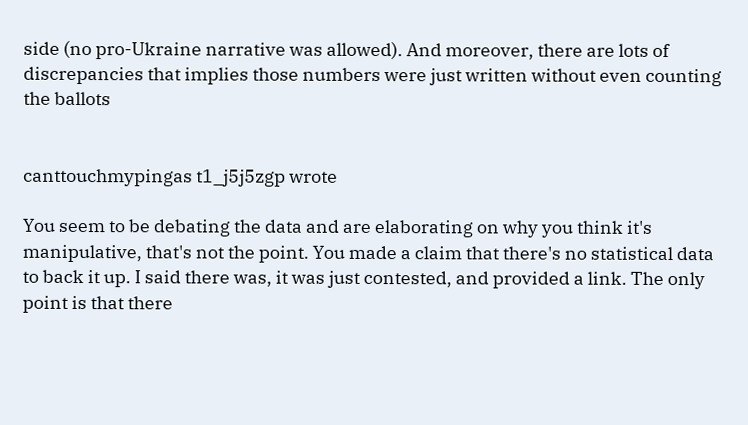side (no pro-Ukraine narrative was allowed). And moreover, there are lots of discrepancies that implies those numbers were just written without even counting the ballots


canttouchmypingas t1_j5j5zgp wrote

You seem to be debating the data and are elaborating on why you think it's manipulative, that's not the point. You made a claim that there's no statistical data to back it up. I said there was, it was just contested, and provided a link. The only point is that there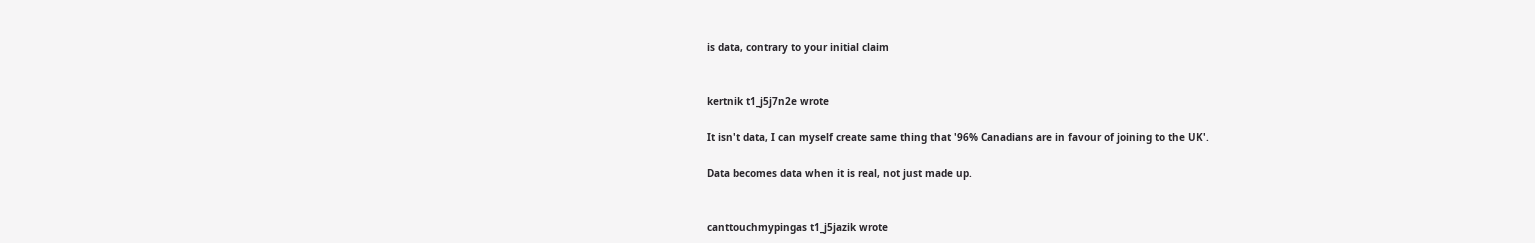is data, contrary to your initial claim


kertnik t1_j5j7n2e wrote

It isn't data, I can myself create same thing that '96% Canadians are in favour of joining to the UK'.

Data becomes data when it is real, not just made up.


canttouchmypingas t1_j5jazik wrote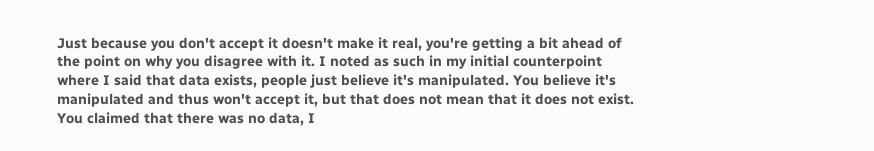Just because you don't accept it doesn't make it real, you're getting a bit ahead of the point on why you disagree with it. I noted as such in my initial counterpoint where I said that data exists, people just believe it's manipulated. You believe it's manipulated and thus won't accept it, but that does not mean that it does not exist. You claimed that there was no data, I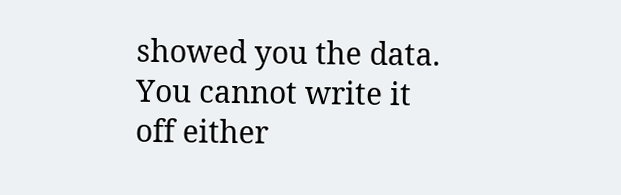showed you the data. You cannot write it off either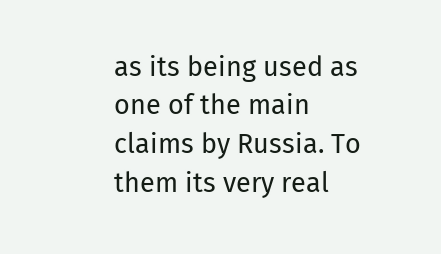as its being used as one of the main claims by Russia. To them its very real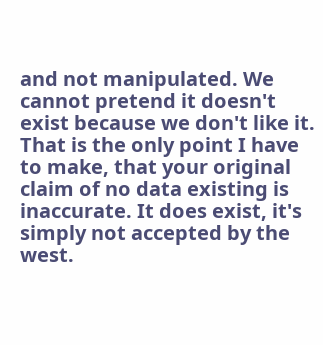and not manipulated. We cannot pretend it doesn't exist because we don't like it. That is the only point I have to make, that your original claim of no data existing is inaccurate. It does exist, it's simply not accepted by the west.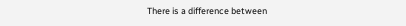There is a difference between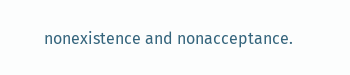nonexistence and nonacceptance.